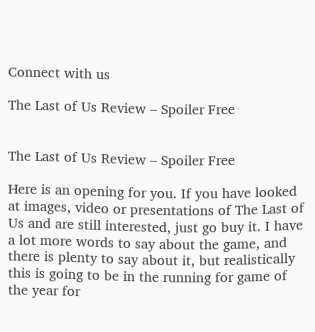Connect with us

The Last of Us Review – Spoiler Free


The Last of Us Review – Spoiler Free

Here is an opening for you. If you have looked at images, video or presentations of The Last of Us and are still interested, just go buy it. I have a lot more words to say about the game, and there is plenty to say about it, but realistically this is going to be in the running for game of the year for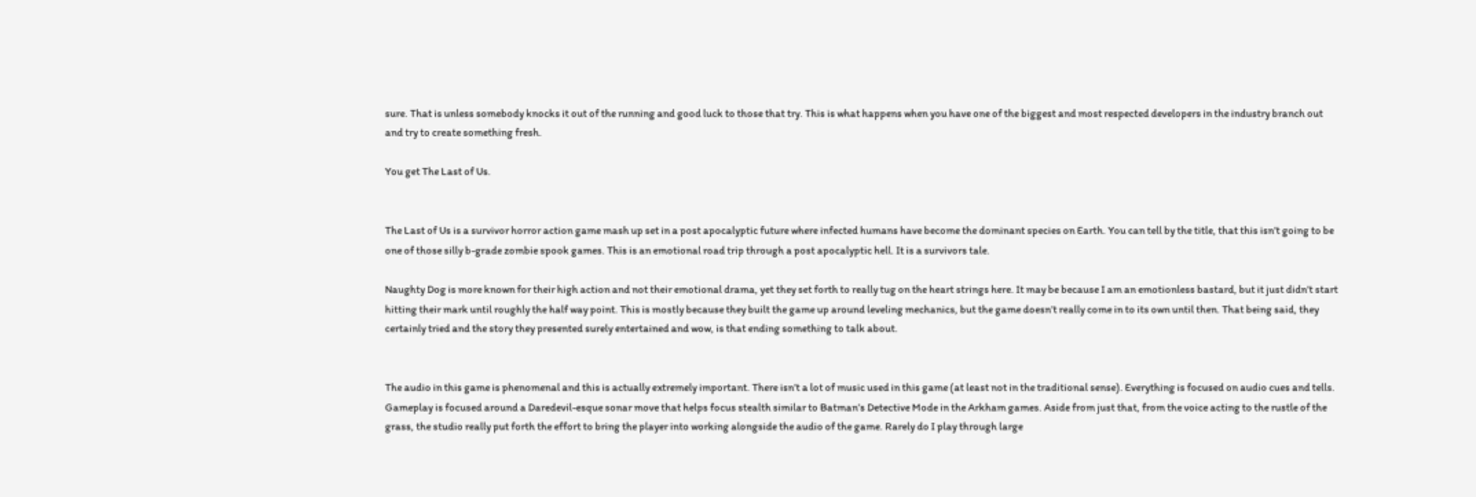sure. That is unless somebody knocks it out of the running and good luck to those that try. This is what happens when you have one of the biggest and most respected developers in the industry branch out and try to create something fresh.

You get The Last of Us.


The Last of Us is a survivor horror action game mash up set in a post apocalyptic future where infected humans have become the dominant species on Earth. You can tell by the title, that this isn’t going to be one of those silly b-grade zombie spook games. This is an emotional road trip through a post apocalyptic hell. It is a survivors tale.

Naughty Dog is more known for their high action and not their emotional drama, yet they set forth to really tug on the heart strings here. It may be because I am an emotionless bastard, but it just didn’t start hitting their mark until roughly the half way point. This is mostly because they built the game up around leveling mechanics, but the game doesn’t really come in to its own until then. That being said, they certainly tried and the story they presented surely entertained and wow, is that ending something to talk about.


The audio in this game is phenomenal and this is actually extremely important. There isn’t a lot of music used in this game (at least not in the traditional sense). Everything is focused on audio cues and tells. Gameplay is focused around a Daredevil-esque sonar move that helps focus stealth similar to Batman’s Detective Mode in the Arkham games. Aside from just that, from the voice acting to the rustle of the grass, the studio really put forth the effort to bring the player into working alongside the audio of the game. Rarely do I play through large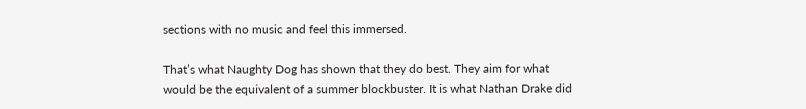sections with no music and feel this immersed.

That’s what Naughty Dog has shown that they do best. They aim for what would be the equivalent of a summer blockbuster. It is what Nathan Drake did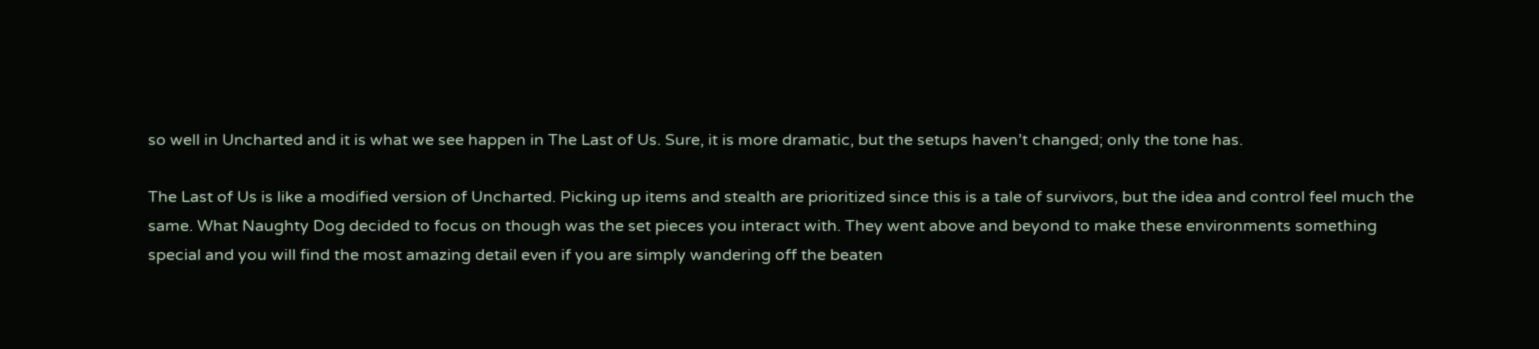so well in Uncharted and it is what we see happen in The Last of Us. Sure, it is more dramatic, but the setups haven’t changed; only the tone has.

The Last of Us is like a modified version of Uncharted. Picking up items and stealth are prioritized since this is a tale of survivors, but the idea and control feel much the same. What Naughty Dog decided to focus on though was the set pieces you interact with. They went above and beyond to make these environments something special and you will find the most amazing detail even if you are simply wandering off the beaten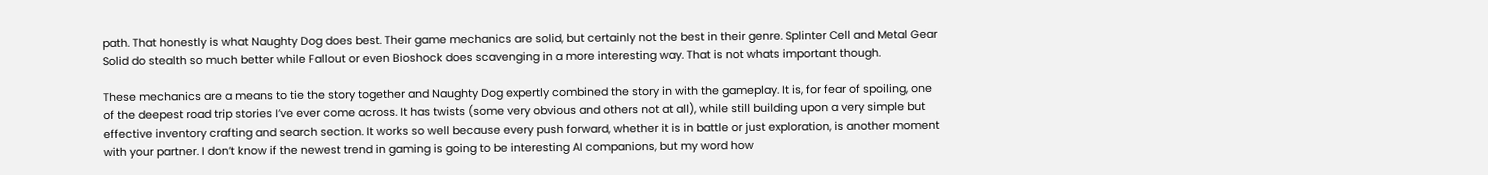path. That honestly is what Naughty Dog does best. Their game mechanics are solid, but certainly not the best in their genre. Splinter Cell and Metal Gear Solid do stealth so much better while Fallout or even Bioshock does scavenging in a more interesting way. That is not whats important though.

These mechanics are a means to tie the story together and Naughty Dog expertly combined the story in with the gameplay. It is, for fear of spoiling, one of the deepest road trip stories I’ve ever come across. It has twists (some very obvious and others not at all), while still building upon a very simple but effective inventory crafting and search section. It works so well because every push forward, whether it is in battle or just exploration, is another moment with your partner. I don’t know if the newest trend in gaming is going to be interesting AI companions, but my word how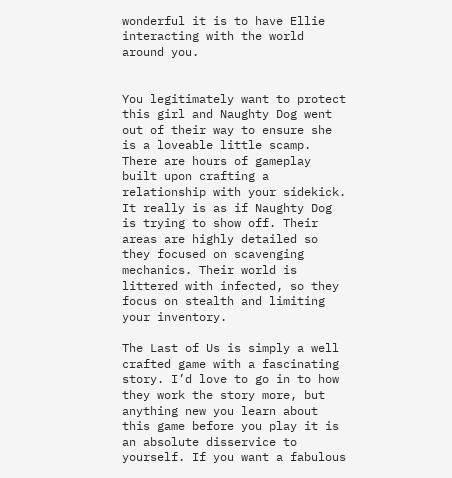wonderful it is to have Ellie interacting with the world around you.


You legitimately want to protect this girl and Naughty Dog went out of their way to ensure she is a loveable little scamp. There are hours of gameplay built upon crafting a relationship with your sidekick. It really is as if Naughty Dog is trying to show off. Their areas are highly detailed so they focused on scavenging mechanics. Their world is littered with infected, so they focus on stealth and limiting your inventory.

The Last of Us is simply a well crafted game with a fascinating story. I’d love to go in to how they work the story more, but anything new you learn about this game before you play it is an absolute disservice to yourself. If you want a fabulous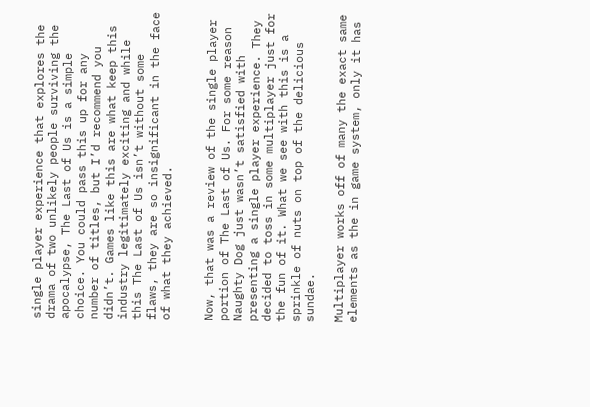single player experience that explores the drama of two unlikely people surviving the apocalypse, The Last of Us is a simple choice. You could pass this up for any number of titles, but I’d recommend you didn’t. Games like this are what keep this industry legitimately exciting and while this The Last of Us isn’t without some flaws, they are so insignificant in the face of what they achieved.


Now, that was a review of the single player portion of The Last of Us. For some reason Naughty Dog just wasn’t satisfied with presenting a single player experience. They decided to toss in some multiplayer just for the fun of it. What we see with this is a sprinkle of nuts on top of the delicious sundae.

Multiplayer works off of many the exact same elements as the in game system, only it has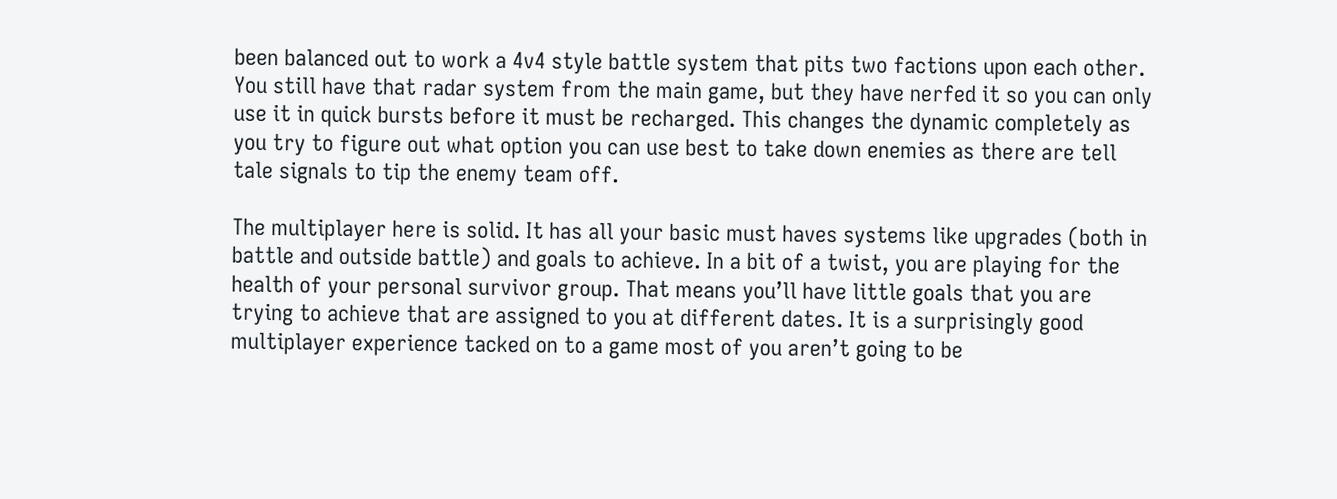been balanced out to work a 4v4 style battle system that pits two factions upon each other. You still have that radar system from the main game, but they have nerfed it so you can only use it in quick bursts before it must be recharged. This changes the dynamic completely as you try to figure out what option you can use best to take down enemies as there are tell tale signals to tip the enemy team off.

The multiplayer here is solid. It has all your basic must haves systems like upgrades (both in battle and outside battle) and goals to achieve. In a bit of a twist, you are playing for the health of your personal survivor group. That means you’ll have little goals that you are trying to achieve that are assigned to you at different dates. It is a surprisingly good multiplayer experience tacked on to a game most of you aren’t going to be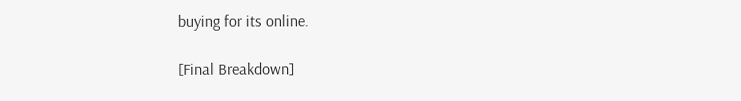buying for its online.

[Final Breakdown]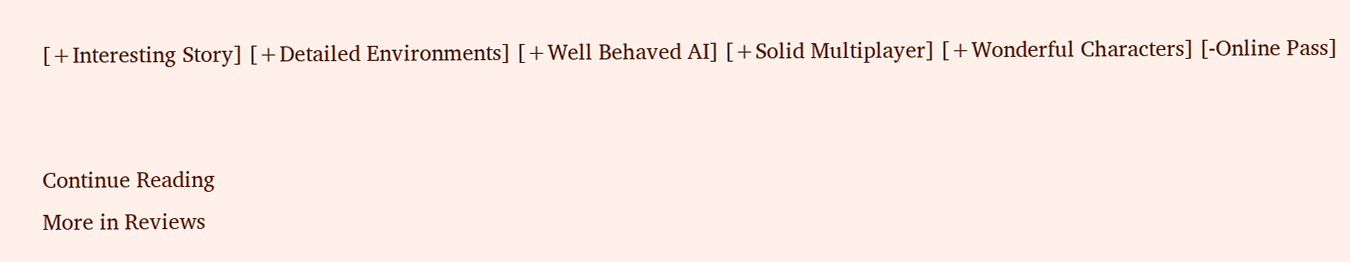[+Interesting Story] [+Detailed Environments] [+Well Behaved AI] [+Solid Multiplayer] [+Wonderful Characters] [-Online Pass]


Continue Reading
More in Reviews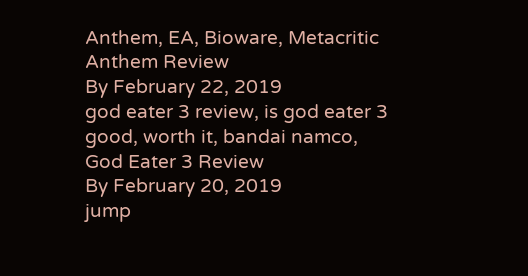Anthem, EA, Bioware, Metacritic
Anthem Review
By February 22, 2019
god eater 3 review, is god eater 3 good, worth it, bandai namco,
God Eater 3 Review
By February 20, 2019
jump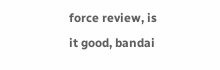force review, is it good, bandai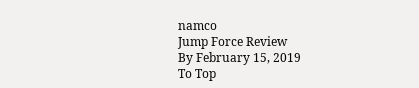namco
Jump Force Review
By February 15, 2019
To Top